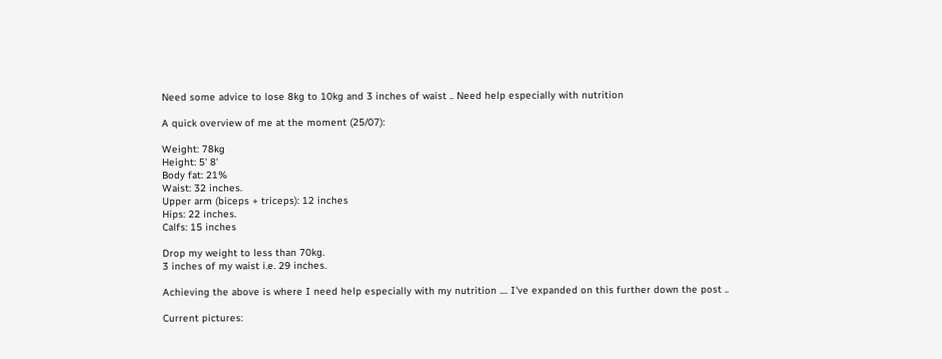Need some advice to lose 8kg to 10kg and 3 inches of waist .. Need help especially with nutrition

A quick overview of me at the moment (25/07):

Weight: 78kg
Height: 5' 8'
Body fat: 21%
Waist: 32 inches.
Upper arm (biceps + triceps): 12 inches
Hips: 22 inches.
Calfs: 15 inches

Drop my weight to less than 70kg.
3 inches of my waist i.e. 29 inches.

Achieving the above is where I need help especially with my nutrition .... I've expanded on this further down the post ..

Current pictures: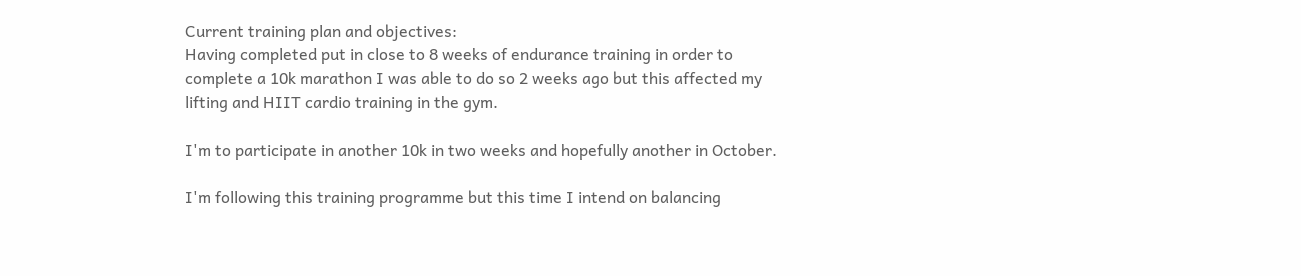Current training plan and objectives:
Having completed put in close to 8 weeks of endurance training in order to complete a 10k marathon I was able to do so 2 weeks ago but this affected my lifting and HIIT cardio training in the gym.

I'm to participate in another 10k in two weeks and hopefully another in October.

I'm following this training programme but this time I intend on balancing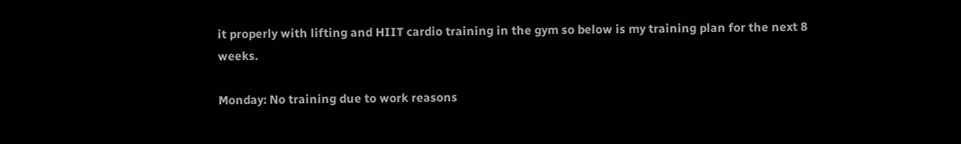it properly with lifting and HIIT cardio training in the gym so below is my training plan for the next 8 weeks.

Monday: No training due to work reasons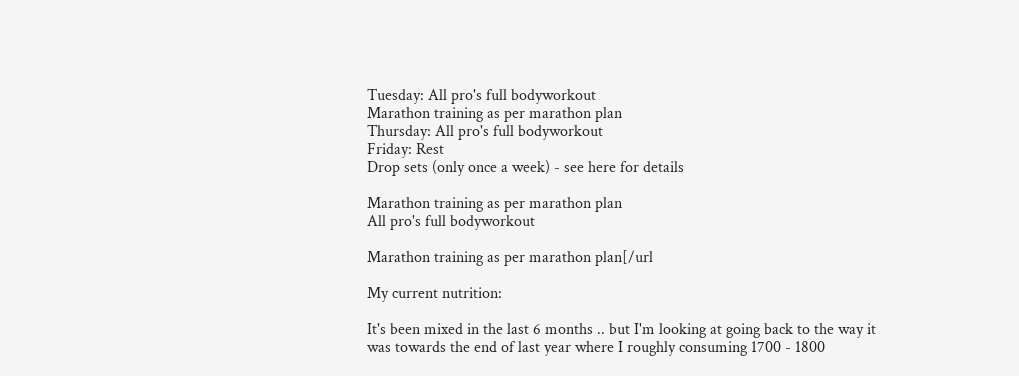Tuesday: All pro's full bodyworkout
Marathon training as per marathon plan
Thursday: All pro's full bodyworkout
Friday: Rest
Drop sets (only once a week) - see here for details

Marathon training as per marathon plan
All pro's full bodyworkout

Marathon training as per marathon plan[/url

My current nutrition:

It's been mixed in the last 6 months .. but I'm looking at going back to the way it was towards the end of last year where I roughly consuming 1700 - 1800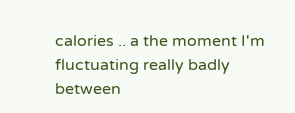calories .. a the moment I'm fluctuating really badly between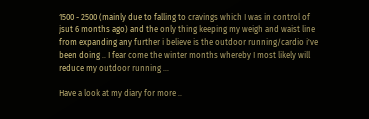1500 - 2500 (mainly due to falling to cravings which I was in control of jsut 6 months ago) and the only thing keeping my weigh and waist line from expanding any further i believe is the outdoor running/cardio i've been doing .. I fear come the winter months whereby I most likely will reduce my outdoor running ...

Have a look at my diary for more ..